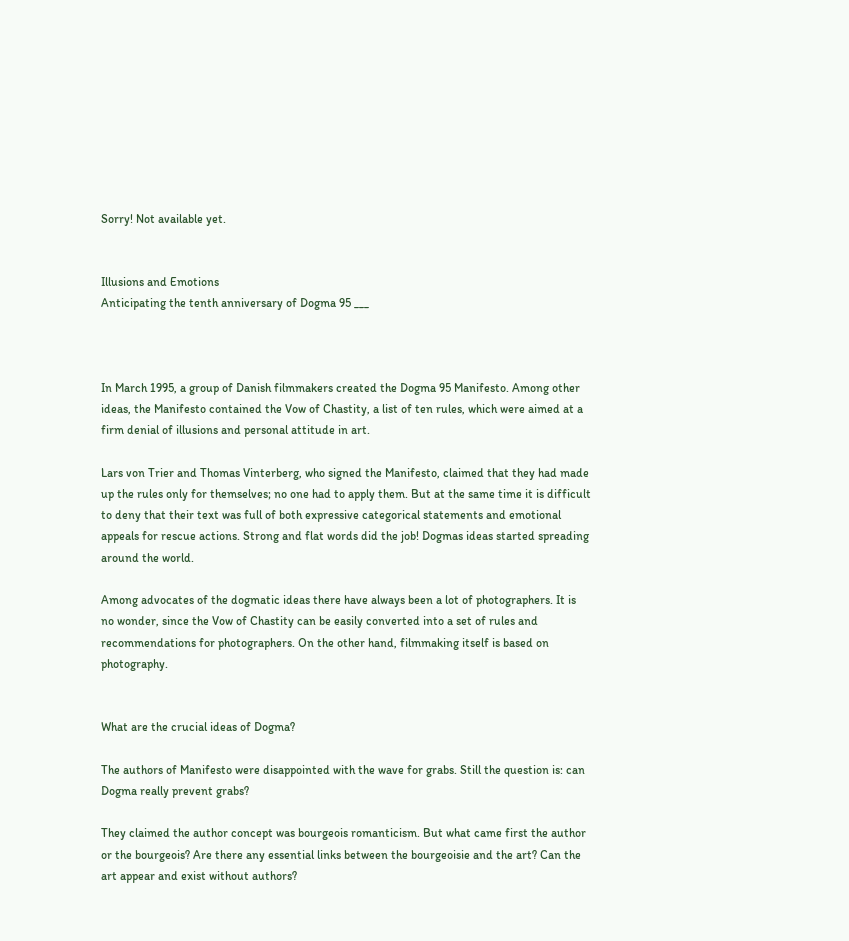Sorry! Not available yet.


Illusions and Emotions
Anticipating the tenth anniversary of Dogma 95 ___



In March 1995, a group of Danish filmmakers created the Dogma 95 Manifesto. Among other ideas, the Manifesto contained the Vow of Chastity, a list of ten rules, which were aimed at a firm denial of illusions and personal attitude in art.

Lars von Trier and Thomas Vinterberg, who signed the Manifesto, claimed that they had made up the rules only for themselves; no one had to apply them. But at the same time it is difficult to deny that their text was full of both expressive categorical statements and emotional appeals for rescue actions. Strong and flat words did the job! Dogmas ideas started spreading around the world.

Among advocates of the dogmatic ideas there have always been a lot of photographers. It is no wonder, since the Vow of Chastity can be easily converted into a set of rules and recommendations for photographers. On the other hand, filmmaking itself is based on photography.


What are the crucial ideas of Dogma?

The authors of Manifesto were disappointed with the wave for grabs. Still the question is: can Dogma really prevent grabs?

They claimed the author concept was bourgeois romanticism. But what came first the author or the bourgeois? Are there any essential links between the bourgeoisie and the art? Can the art appear and exist without authors?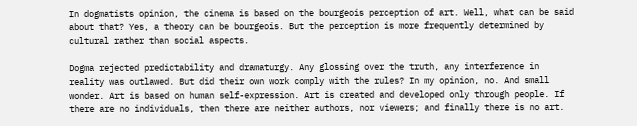In dogmatists opinion, the cinema is based on the bourgeois perception of art. Well, what can be said about that? Yes, a theory can be bourgeois. But the perception is more frequently determined by cultural rather than social aspects.

Dogma rejected predictability and dramaturgy. Any glossing over the truth, any interference in reality was outlawed. But did their own work comply with the rules? In my opinion, no. And small wonder. Art is based on human self-expression. Art is created and developed only through people. If there are no individuals, then there are neither authors, nor viewers; and finally there is no art.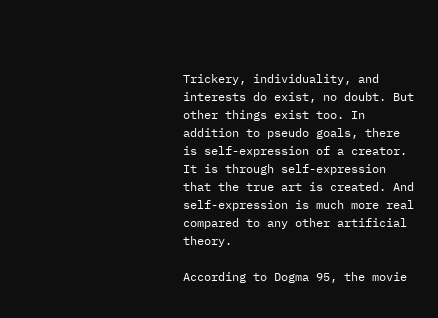Trickery, individuality, and interests do exist, no doubt. But other things exist too. In addition to pseudo goals, there is self-expression of a creator. It is through self-expression that the true art is created. And self-expression is much more real compared to any other artificial theory.

According to Dogma 95, the movie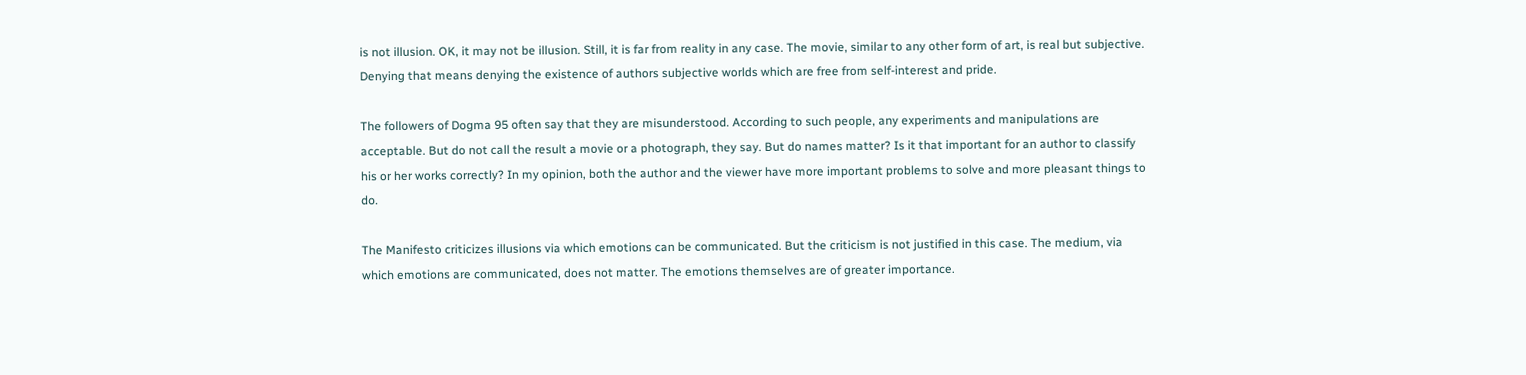is not illusion. OK, it may not be illusion. Still, it is far from reality in any case. The movie, similar to any other form of art, is real but subjective. Denying that means denying the existence of authors subjective worlds which are free from self-interest and pride.

The followers of Dogma 95 often say that they are misunderstood. According to such people, any experiments and manipulations are acceptable. But do not call the result a movie or a photograph, they say. But do names matter? Is it that important for an author to classify his or her works correctly? In my opinion, both the author and the viewer have more important problems to solve and more pleasant things to do.

The Manifesto criticizes illusions via which emotions can be communicated. But the criticism is not justified in this case. The medium, via which emotions are communicated, does not matter. The emotions themselves are of greater importance.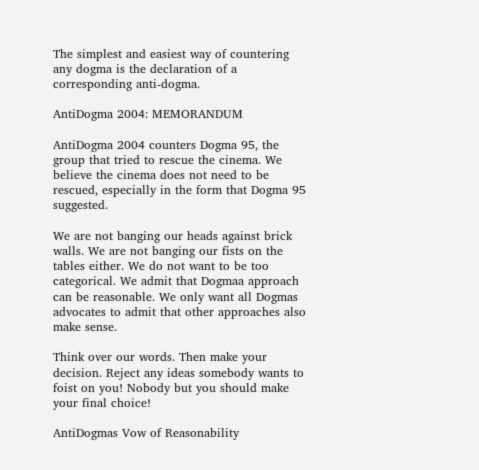The simplest and easiest way of countering any dogma is the declaration of a corresponding anti-dogma.

AntiDogma 2004: MEMORANDUM

AntiDogma 2004 counters Dogma 95, the group that tried to rescue the cinema. We believe the cinema does not need to be rescued, especially in the form that Dogma 95 suggested.

We are not banging our heads against brick walls. We are not banging our fists on the tables either. We do not want to be too categorical. We admit that Dogmaa approach can be reasonable. We only want all Dogmas advocates to admit that other approaches also make sense.

Think over our words. Then make your decision. Reject any ideas somebody wants to foist on you! Nobody but you should make your final choice!

AntiDogmas Vow of Reasonability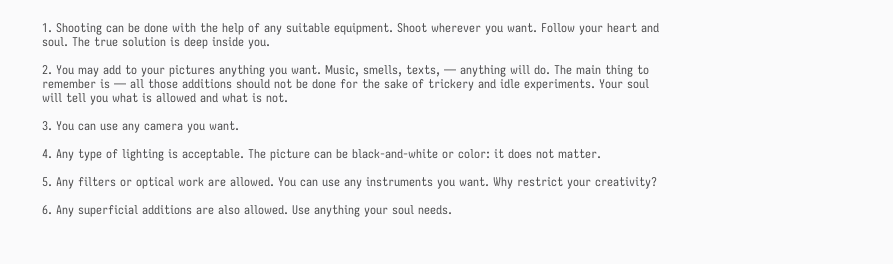1. Shooting can be done with the help of any suitable equipment. Shoot wherever you want. Follow your heart and soul. The true solution is deep inside you.

2. You may add to your pictures anything you want. Music, smells, texts, — anything will do. The main thing to remember is — all those additions should not be done for the sake of trickery and idle experiments. Your soul will tell you what is allowed and what is not.

3. You can use any camera you want.

4. Any type of lighting is acceptable. The picture can be black-and-white or color: it does not matter.

5. Any filters or optical work are allowed. You can use any instruments you want. Why restrict your creativity?

6. Any superficial additions are also allowed. Use anything your soul needs.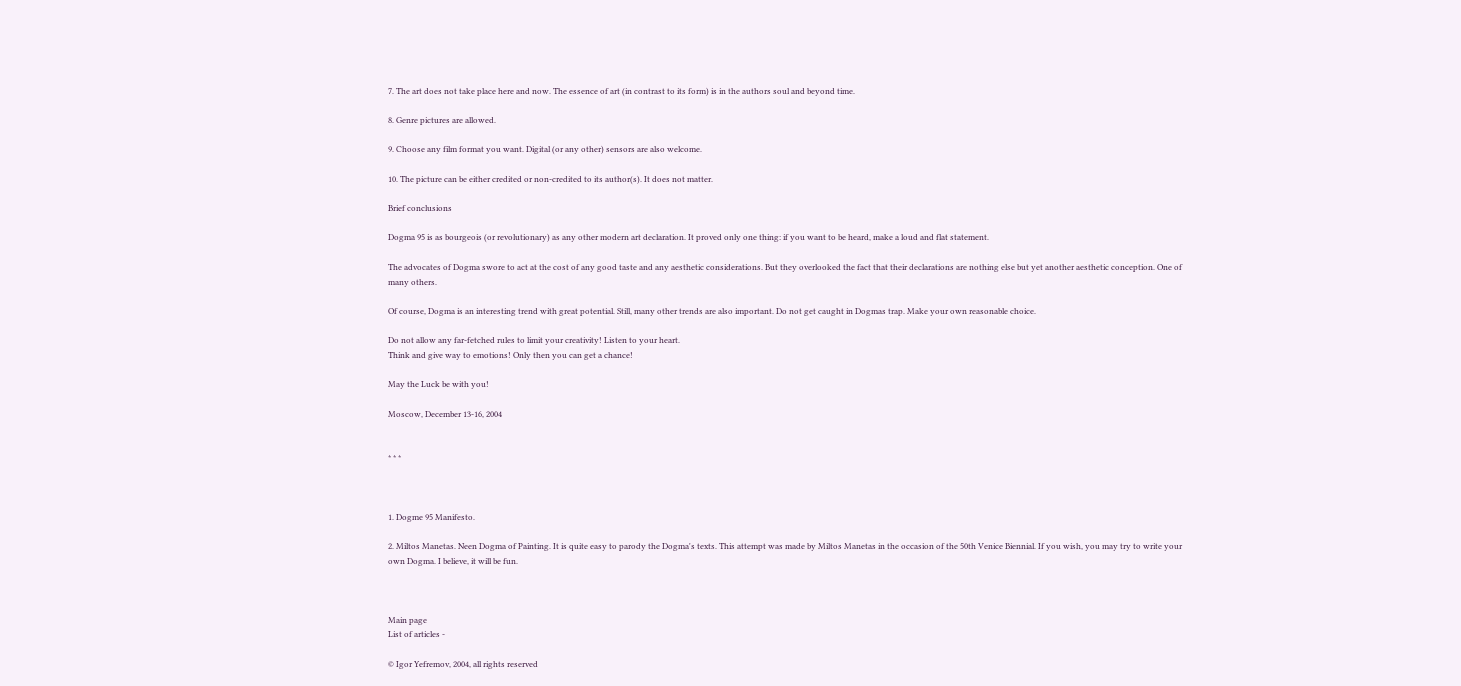7. The art does not take place here and now. The essence of art (in contrast to its form) is in the authors soul and beyond time.

8. Genre pictures are allowed.

9. Choose any film format you want. Digital (or any other) sensors are also welcome.

10. The picture can be either credited or non-credited to its author(s). It does not matter.

Brief conclusions

Dogma 95 is as bourgeois (or revolutionary) as any other modern art declaration. It proved only one thing: if you want to be heard, make a loud and flat statement.

The advocates of Dogma swore to act at the cost of any good taste and any aesthetic considerations. But they overlooked the fact that their declarations are nothing else but yet another aesthetic conception. One of many others.

Of course, Dogma is an interesting trend with great potential. Still, many other trends are also important. Do not get caught in Dogmas trap. Make your own reasonable choice.

Do not allow any far-fetched rules to limit your creativity! Listen to your heart.
Think and give way to emotions! Only then you can get a chance!

May the Luck be with you!

Moscow, December 13-16, 2004


* * *



1. Dogme 95 Manifesto.

2. Miltos Manetas. Neen Dogma of Painting. It is quite easy to parody the Dogma's texts. This attempt was made by Miltos Manetas in the occasion of the 50th Venice Biennial. If you wish, you may try to write your own Dogma. I believe, it will be fun.



Main page
List of articles -

© Igor Yefremov, 2004, all rights reserved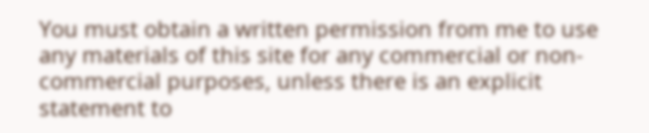You must obtain a written permission from me to use any materials of this site for any commercial or non-commercial purposes, unless there is an explicit statement to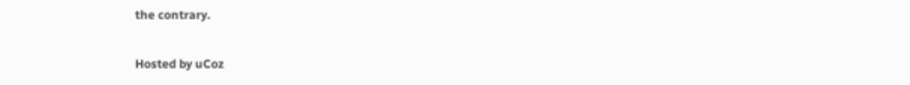the contrary.

Hosted by uCoz